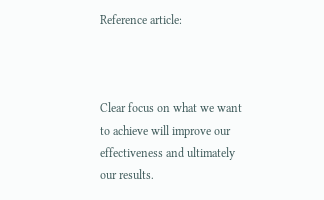Reference article:



Clear focus on what we want to achieve will improve our effectiveness and ultimately our results.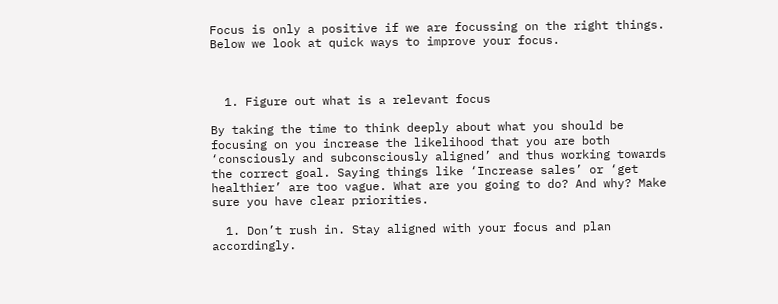Focus is only a positive if we are focussing on the right things. Below we look at quick ways to improve your focus.



  1. Figure out what is a relevant focus

By taking the time to think deeply about what you should be focusing on you increase the likelihood that you are both ‘consciously and subconsciously aligned’ and thus working towards the correct goal. Saying things like ‘Increase sales’ or ‘get healthier’ are too vague. What are you going to do? And why? Make sure you have clear priorities.

  1. Don’t rush in. Stay aligned with your focus and plan accordingly.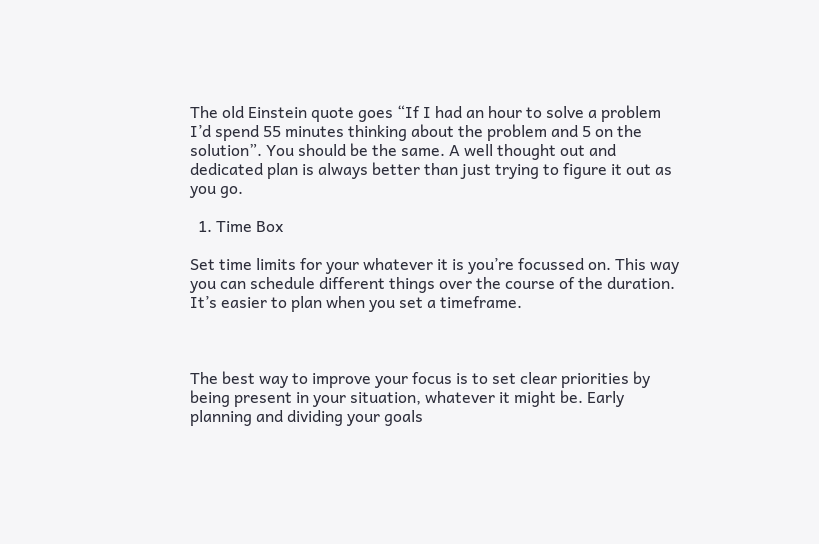The old Einstein quote goes “If I had an hour to solve a problem I’d spend 55 minutes thinking about the problem and 5 on the solution”. You should be the same. A well thought out and dedicated plan is always better than just trying to figure it out as you go.

  1. Time Box

Set time limits for your whatever it is you’re focussed on. This way you can schedule different things over the course of the duration. It’s easier to plan when you set a timeframe.



The best way to improve your focus is to set clear priorities by being present in your situation, whatever it might be. Early planning and dividing your goals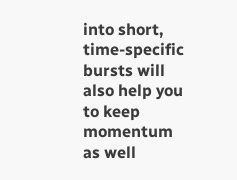into short, time-specific bursts will also help you to keep momentum as well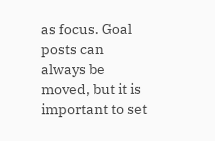as focus. Goal posts can always be moved, but it is important to set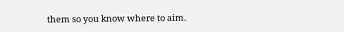them so you know where to aim.